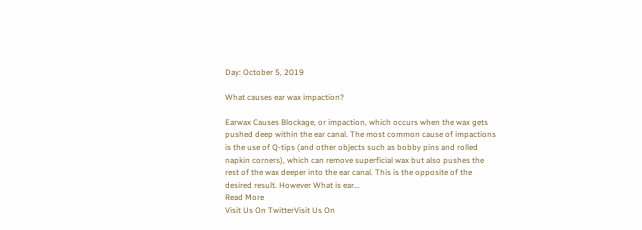Day: October 5, 2019

What causes ear wax impaction?

Earwax Causes Blockage, or impaction, which occurs when the wax gets pushed deep within the ear canal. The most common cause of impactions is the use of Q-tips (and other objects such as bobby pins and rolled napkin corners), which can remove superficial wax but also pushes the rest of the wax deeper into the ear canal. This is the opposite of the desired result. However What is ear...
Read More
Visit Us On TwitterVisit Us On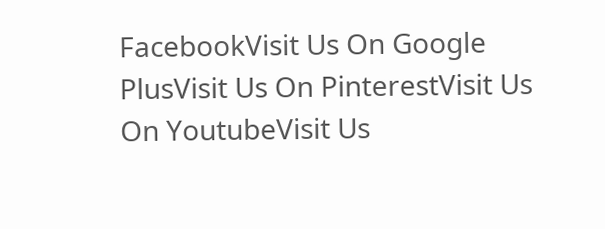FacebookVisit Us On Google PlusVisit Us On PinterestVisit Us On YoutubeVisit Us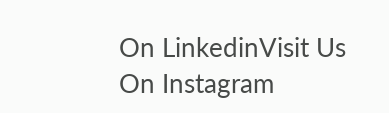On LinkedinVisit Us On Instagram